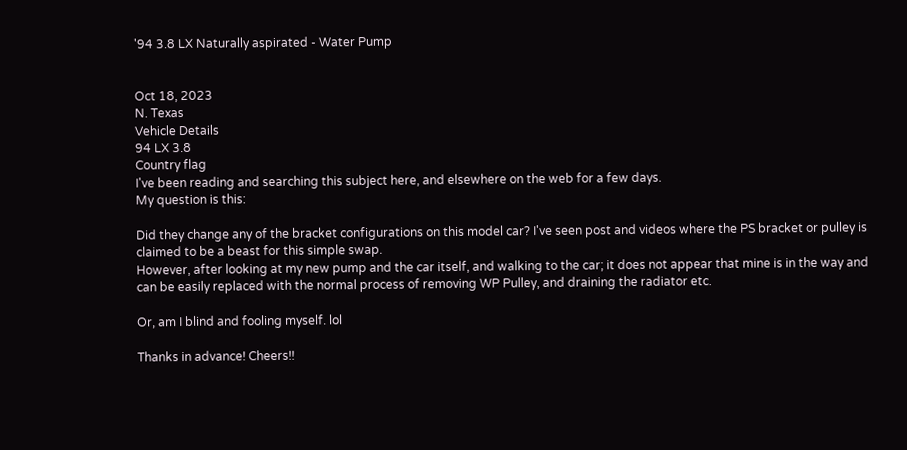'94 3.8 LX Naturally aspirated - Water Pump


Oct 18, 2023
N. Texas
Vehicle Details
94 LX 3.8
Country flag
I've been reading and searching this subject here, and elsewhere on the web for a few days.
My question is this:

Did they change any of the bracket configurations on this model car? I've seen post and videos where the PS bracket or pulley is claimed to be a beast for this simple swap.
However, after looking at my new pump and the car itself, and walking to the car; it does not appear that mine is in the way and can be easily replaced with the normal process of removing WP Pulley, and draining the radiator etc.

Or, am I blind and fooling myself. lol

Thanks in advance! Cheers!!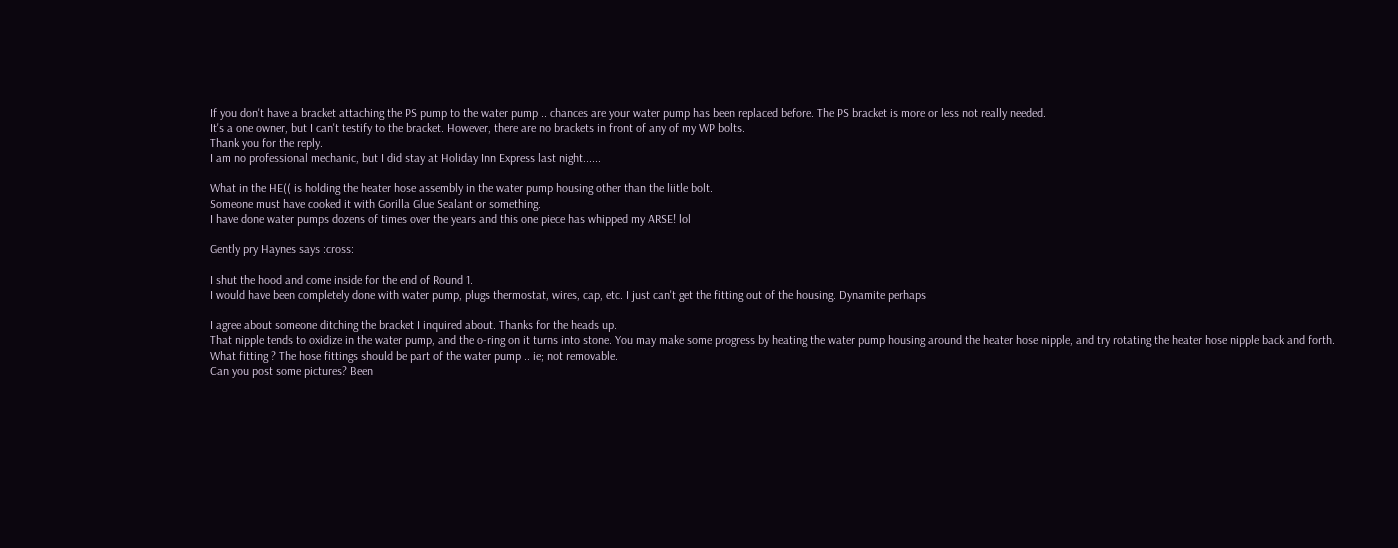If you don't have a bracket attaching the PS pump to the water pump .. chances are your water pump has been replaced before. The PS bracket is more or less not really needed.
It's a one owner, but I can't testify to the bracket. However, there are no brackets in front of any of my WP bolts.
Thank you for the reply.
I am no professional mechanic, but I did stay at Holiday Inn Express last night......

What in the HE(( is holding the heater hose assembly in the water pump housing other than the liitle bolt.
Someone must have cooked it with Gorilla Glue Sealant or something.
I have done water pumps dozens of times over the years and this one piece has whipped my ARSE! lol

Gently pry Haynes says :cross:

I shut the hood and come inside for the end of Round 1.
I would have been completely done with water pump, plugs thermostat, wires, cap, etc. I just can't get the fitting out of the housing. Dynamite perhaps

I agree about someone ditching the bracket I inquired about. Thanks for the heads up.
That nipple tends to oxidize in the water pump, and the o-ring on it turns into stone. You may make some progress by heating the water pump housing around the heater hose nipple, and try rotating the heater hose nipple back and forth.
What fitting ? The hose fittings should be part of the water pump .. ie; not removable.
Can you post some pictures? Been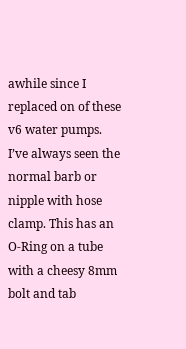awhile since I replaced on of these v6 water pumps.
I’ve always seen the normal barb or nipple with hose clamp. This has an O-Ring on a tube with a cheesy 8mm bolt and tab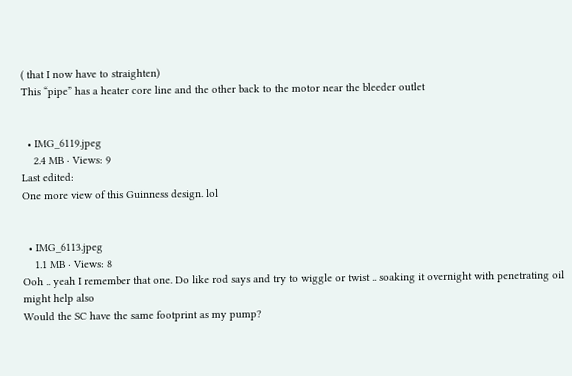( that I now have to straighten)
This “pipe” has a heater core line and the other back to the motor near the bleeder outlet


  • IMG_6119.jpeg
    2.4 MB · Views: 9
Last edited:
One more view of this Guinness design. lol


  • IMG_6113.jpeg
    1.1 MB · Views: 8
Ooh .. yeah I remember that one. Do like rod says and try to wiggle or twist .. soaking it overnight with penetrating oil might help also
Would the SC have the same footprint as my pump?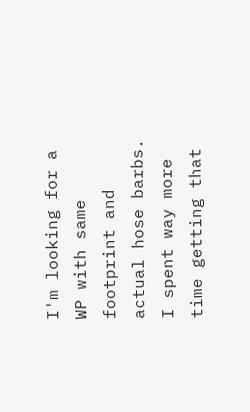I'm looking for a WP with same footprint and actual hose barbs.
I spent way more time getting that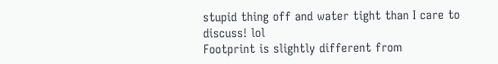stupid thing off and water tight than I care to discuss! lol
Footprint is slightly different from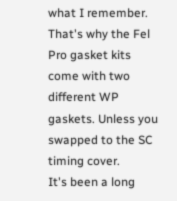what I remember. That's why the Fel Pro gasket kits come with two different WP gaskets. Unless you swapped to the SC timing cover.
It's been a long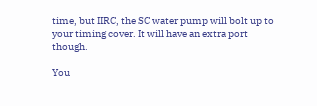time, but IIRC, the SC water pump will bolt up to your timing cover. It will have an extra port though.

You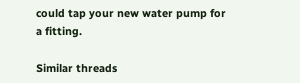could tap your new water pump for a fitting.

Similar threads